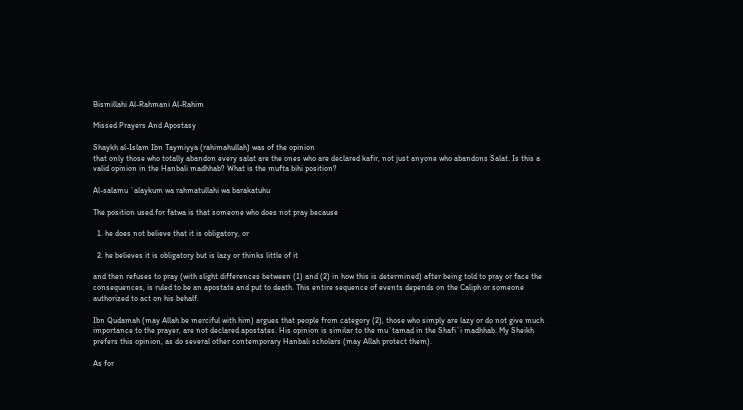Bismillahi Al-Rahmani Al-Rahim

Missed Prayers And Apostasy

Shaykh al-Islam Ibn Taymiyya (rahimahullah) was of the opinion
that only those who totally abandon every salat are the ones who are declared kafir, not just anyone who abandons Salat. Is this a valid opinion in the Hanbali madhhab? What is the mufta bihi position?

Al-salamu `alaykum wa rahmatullahi wa barakatuhu

The position used for fatwa is that someone who does not pray because

  1. he does not believe that it is obligatory, or

  2. he believes it is obligatory but is lazy or thinks little of it

and then refuses to pray (with slight differences between (1) and (2) in how this is determined) after being told to pray or face the consequences, is ruled to be an apostate and put to death. This entire sequence of events depends on the Caliph or someone authorized to act on his behalf.

Ibn Qudamah (may Allah be merciful with him) argues that people from category (2), those who simply are lazy or do not give much importance to the prayer, are not declared apostates. His opinion is similar to the mu`tamad in the Shafi`i madhhab. My Sheikh prefers this opinion, as do several other contemporary Hanbali scholars (may Allah protect them).

As for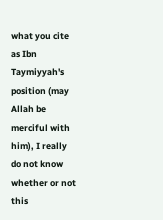what you cite as Ibn Taymiyyah's position (may Allah be merciful with him), I really do not know whether or not this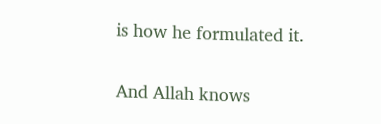is how he formulated it.

And Allah knows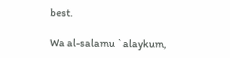best.

Wa al-salamu `alaykum,